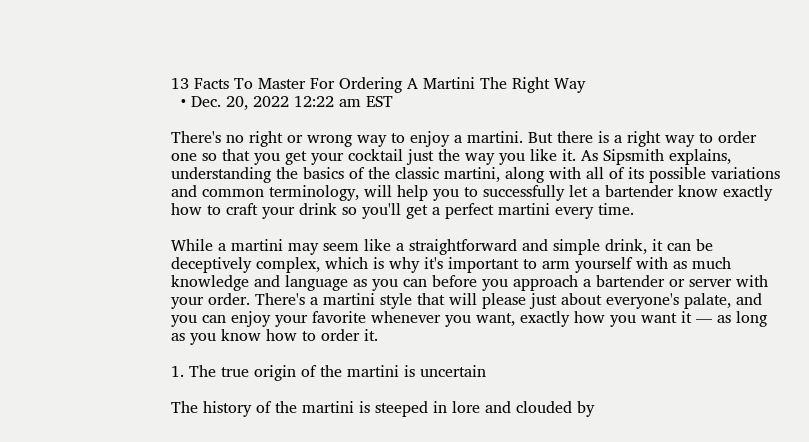13 Facts To Master For Ordering A Martini The Right Way
  • Dec. 20, 2022 12:22 am EST

There's no right or wrong way to enjoy a martini. But there is a right way to order one so that you get your cocktail just the way you like it. As Sipsmith explains, understanding the basics of the classic martini, along with all of its possible variations and common terminology, will help you to successfully let a bartender know exactly how to craft your drink so you'll get a perfect martini every time.

While a martini may seem like a straightforward and simple drink, it can be deceptively complex, which is why it's important to arm yourself with as much knowledge and language as you can before you approach a bartender or server with your order. There's a martini style that will please just about everyone's palate, and you can enjoy your favorite whenever you want, exactly how you want it — as long as you know how to order it.

1. The true origin of the martini is uncertain

The history of the martini is steeped in lore and clouded by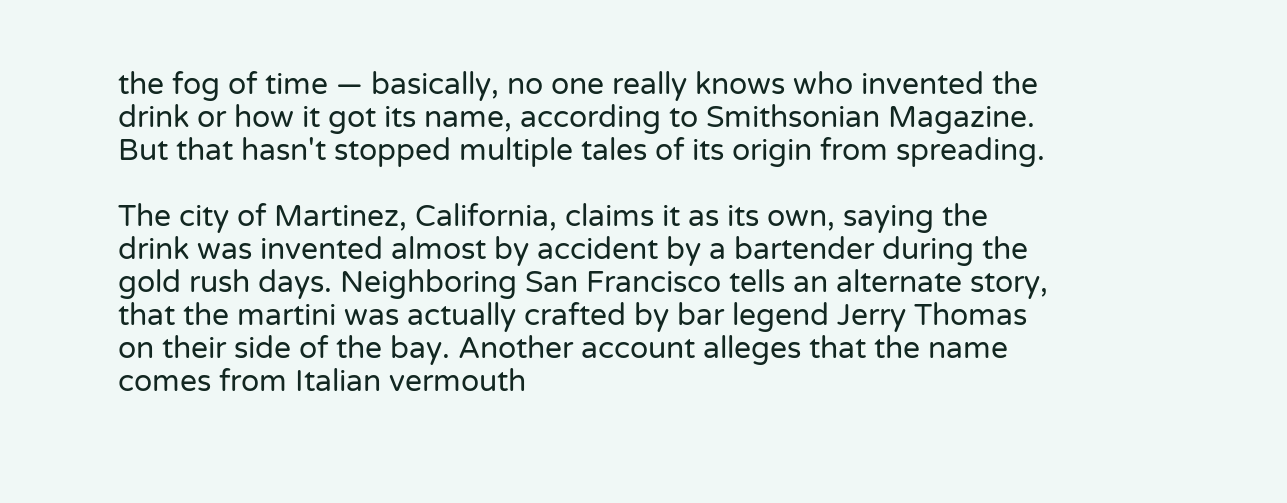the fog of time — basically, no one really knows who invented the drink or how it got its name, according to Smithsonian Magazine. But that hasn't stopped multiple tales of its origin from spreading.

The city of Martinez, California, claims it as its own, saying the drink was invented almost by accident by a bartender during the gold rush days. Neighboring San Francisco tells an alternate story, that the martini was actually crafted by bar legend Jerry Thomas on their side of the bay. Another account alleges that the name comes from Italian vermouth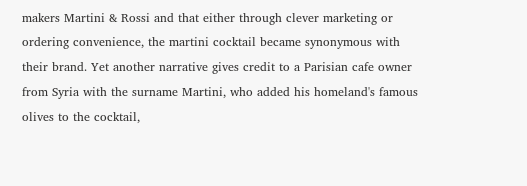makers Martini & Rossi and that either through clever marketing or ordering convenience, the martini cocktail became synonymous with their brand. Yet another narrative gives credit to a Parisian cafe owner from Syria with the surname Martini, who added his homeland's famous olives to the cocktail,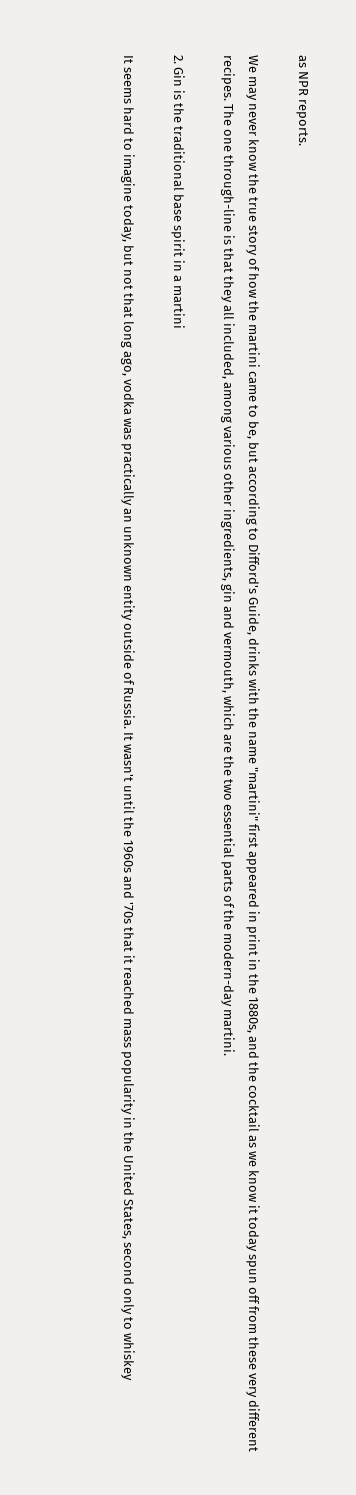as NPR reports.

We may never know the true story of how the martini came to be, but according to Difford's Guide, drinks with the name "martini" first appeared in print in the 1880s, and the cocktail as we know it today spun off from these very different recipes. The one through-line is that they all included, among various other ingredients, gin and vermouth, which are the two essential parts of the modern-day martini.

2. Gin is the traditional base spirit in a martini

It seems hard to imagine today, but not that long ago, vodka was practically an unknown entity outside of Russia. It wasn't until the 1960s and '70s that it reached mass popularity in the United States, second only to whiskey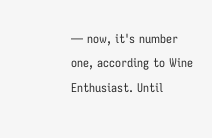— now, it's number one, according to Wine Enthusiast. Until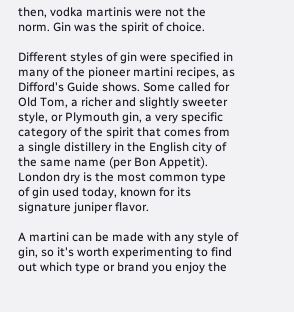then, vodka martinis were not the norm. Gin was the spirit of choice.

Different styles of gin were specified in many of the pioneer martini recipes, as Difford's Guide shows. Some called for Old Tom, a richer and slightly sweeter style, or Plymouth gin, a very specific category of the spirit that comes from a single distillery in the English city of the same name (per Bon Appetit). London dry is the most common type of gin used today, known for its signature juniper flavor.

A martini can be made with any style of gin, so it's worth experimenting to find out which type or brand you enjoy the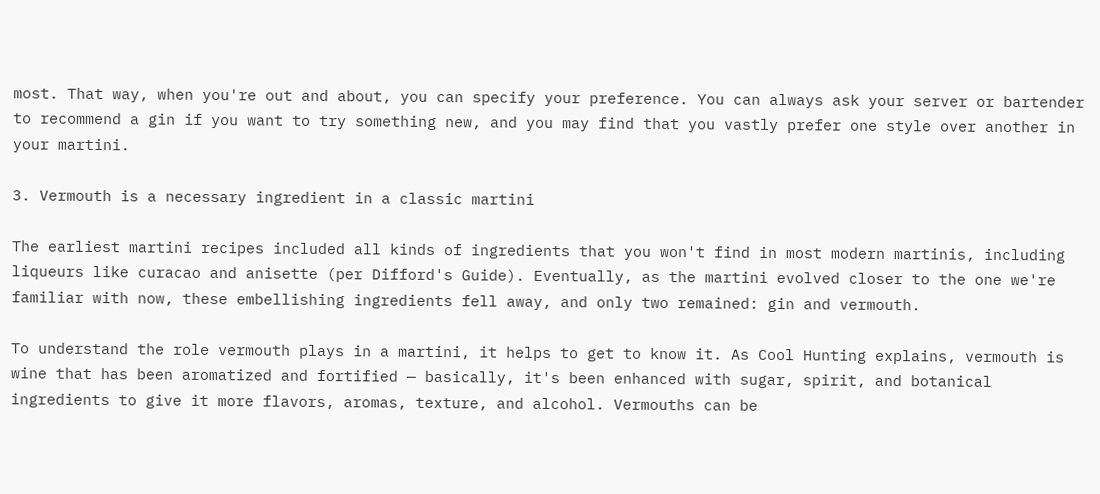most. That way, when you're out and about, you can specify your preference. You can always ask your server or bartender to recommend a gin if you want to try something new, and you may find that you vastly prefer one style over another in your martini.

3. Vermouth is a necessary ingredient in a classic martini

The earliest martini recipes included all kinds of ingredients that you won't find in most modern martinis, including liqueurs like curacao and anisette (per Difford's Guide). Eventually, as the martini evolved closer to the one we're familiar with now, these embellishing ingredients fell away, and only two remained: gin and vermouth.

To understand the role vermouth plays in a martini, it helps to get to know it. As Cool Hunting explains, vermouth is wine that has been aromatized and fortified — basically, it's been enhanced with sugar, spirit, and botanical ingredients to give it more flavors, aromas, texture, and alcohol. Vermouths can be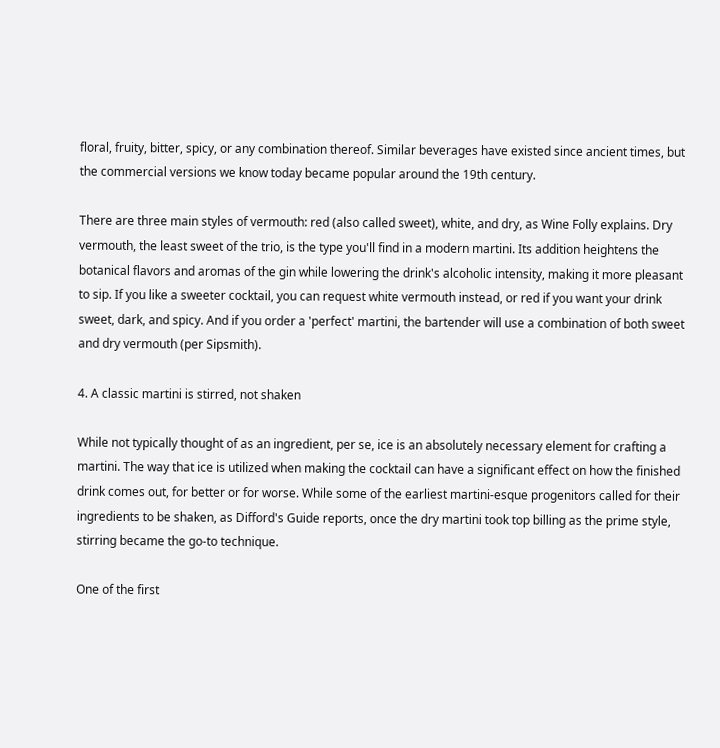floral, fruity, bitter, spicy, or any combination thereof. Similar beverages have existed since ancient times, but the commercial versions we know today became popular around the 19th century.

There are three main styles of vermouth: red (also called sweet), white, and dry, as Wine Folly explains. Dry vermouth, the least sweet of the trio, is the type you'll find in a modern martini. Its addition heightens the botanical flavors and aromas of the gin while lowering the drink's alcoholic intensity, making it more pleasant to sip. If you like a sweeter cocktail, you can request white vermouth instead, or red if you want your drink sweet, dark, and spicy. And if you order a 'perfect' martini, the bartender will use a combination of both sweet and dry vermouth (per Sipsmith).

4. A classic martini is stirred, not shaken

While not typically thought of as an ingredient, per se, ice is an absolutely necessary element for crafting a martini. The way that ice is utilized when making the cocktail can have a significant effect on how the finished drink comes out, for better or for worse. While some of the earliest martini-esque progenitors called for their ingredients to be shaken, as Difford's Guide reports, once the dry martini took top billing as the prime style, stirring became the go-to technique.

One of the first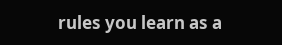rules you learn as a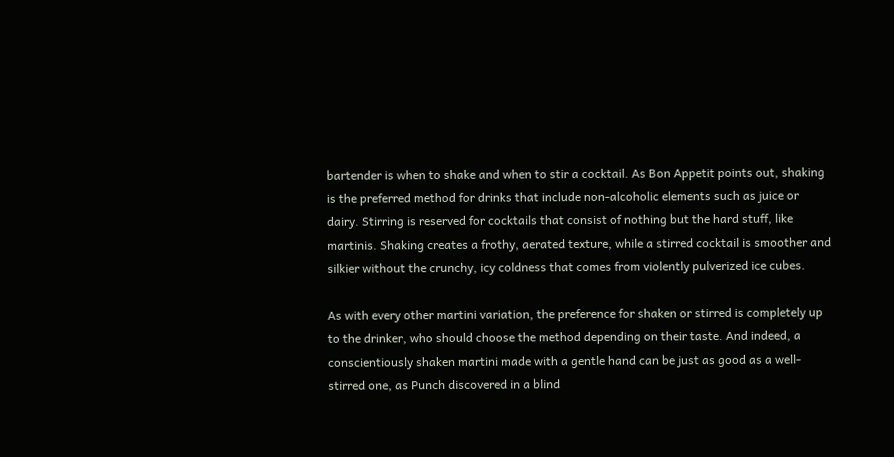bartender is when to shake and when to stir a cocktail. As Bon Appetit points out, shaking is the preferred method for drinks that include non-alcoholic elements such as juice or dairy. Stirring is reserved for cocktails that consist of nothing but the hard stuff, like martinis. Shaking creates a frothy, aerated texture, while a stirred cocktail is smoother and silkier without the crunchy, icy coldness that comes from violently pulverized ice cubes.

As with every other martini variation, the preference for shaken or stirred is completely up to the drinker, who should choose the method depending on their taste. And indeed, a conscientiously shaken martini made with a gentle hand can be just as good as a well-stirred one, as Punch discovered in a blind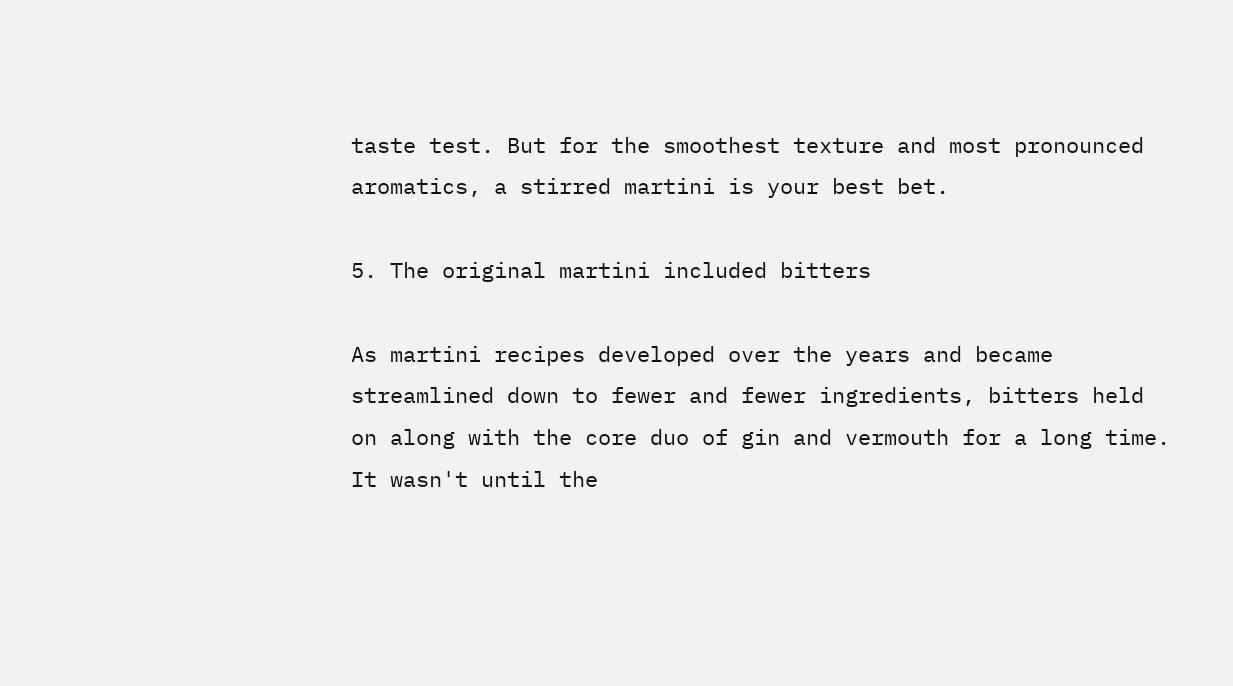taste test. But for the smoothest texture and most pronounced aromatics, a stirred martini is your best bet.

5. The original martini included bitters

As martini recipes developed over the years and became streamlined down to fewer and fewer ingredients, bitters held on along with the core duo of gin and vermouth for a long time. It wasn't until the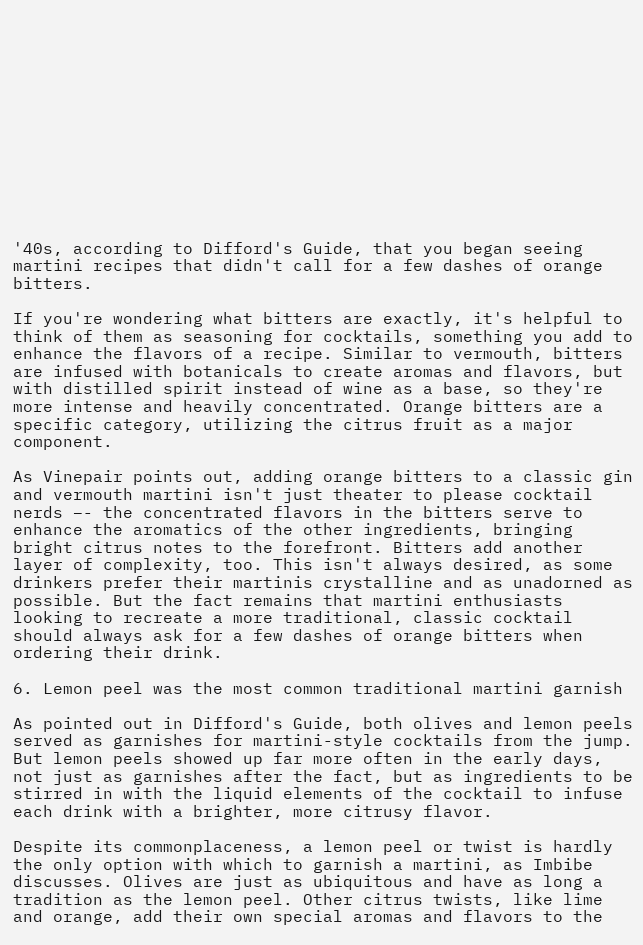'40s, according to Difford's Guide, that you began seeing martini recipes that didn't call for a few dashes of orange bitters.

If you're wondering what bitters are exactly, it's helpful to think of them as seasoning for cocktails, something you add to enhance the flavors of a recipe. Similar to vermouth, bitters are infused with botanicals to create aromas and flavors, but with distilled spirit instead of wine as a base, so they're more intense and heavily concentrated. Orange bitters are a specific category, utilizing the citrus fruit as a major component.

As Vinepair points out, adding orange bitters to a classic gin and vermouth martini isn't just theater to please cocktail nerds –- the concentrated flavors in the bitters serve to enhance the aromatics of the other ingredients, bringing bright citrus notes to the forefront. Bitters add another layer of complexity, too. This isn't always desired, as some drinkers prefer their martinis crystalline and as unadorned as possible. But the fact remains that martini enthusiasts looking to recreate a more traditional, classic cocktail should always ask for a few dashes of orange bitters when ordering their drink.

6. Lemon peel was the most common traditional martini garnish

As pointed out in Difford's Guide, both olives and lemon peels served as garnishes for martini-style cocktails from the jump. But lemon peels showed up far more often in the early days, not just as garnishes after the fact, but as ingredients to be stirred in with the liquid elements of the cocktail to infuse each drink with a brighter, more citrusy flavor.

Despite its commonplaceness, a lemon peel or twist is hardly the only option with which to garnish a martini, as Imbibe discusses. Olives are just as ubiquitous and have as long a tradition as the lemon peel. Other citrus twists, like lime and orange, add their own special aromas and flavors to the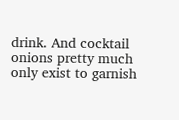drink. And cocktail onions pretty much only exist to garnish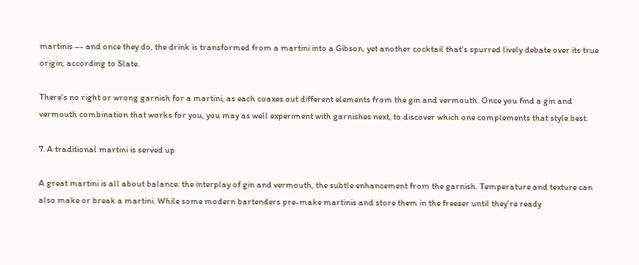martinis –- and once they do, the drink is transformed from a martini into a Gibson, yet another cocktail that's spurred lively debate over its true origin, according to Slate.

There's no right or wrong garnish for a martini, as each coaxes out different elements from the gin and vermouth. Once you find a gin and vermouth combination that works for you, you may as well experiment with garnishes next, to discover which one complements that style best.

7. A traditional martini is served up

A great martini is all about balance: the interplay of gin and vermouth, the subtle enhancement from the garnish. Temperature and texture can also make or break a martini. While some modern bartenders pre-make martinis and store them in the freezer until they're ready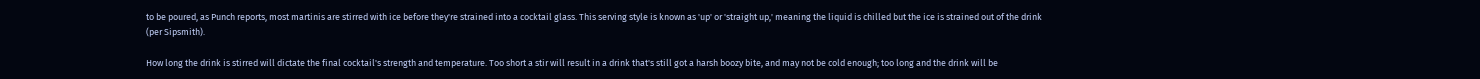to be poured, as Punch reports, most martinis are stirred with ice before they're strained into a cocktail glass. This serving style is known as 'up' or 'straight up,' meaning the liquid is chilled but the ice is strained out of the drink (per Sipsmith).

How long the drink is stirred will dictate the final cocktail's strength and temperature. Too short a stir will result in a drink that's still got a harsh boozy bite, and may not be cold enough; too long and the drink will be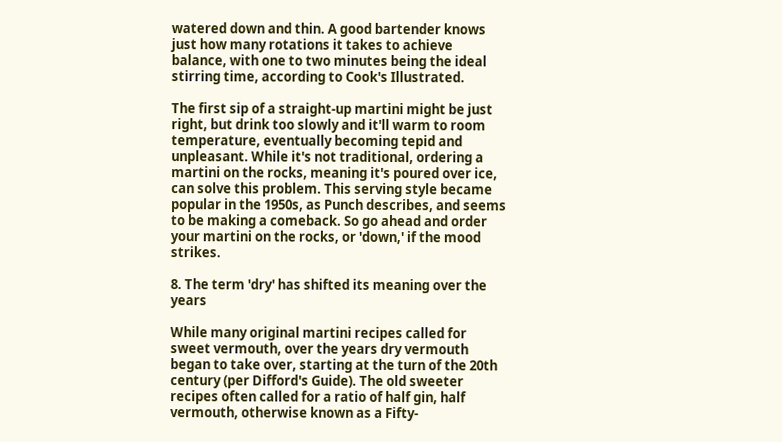watered down and thin. A good bartender knows just how many rotations it takes to achieve balance, with one to two minutes being the ideal stirring time, according to Cook's Illustrated.

The first sip of a straight-up martini might be just right, but drink too slowly and it'll warm to room temperature, eventually becoming tepid and unpleasant. While it's not traditional, ordering a martini on the rocks, meaning it's poured over ice, can solve this problem. This serving style became popular in the 1950s, as Punch describes, and seems to be making a comeback. So go ahead and order your martini on the rocks, or 'down,' if the mood strikes.

8. The term 'dry' has shifted its meaning over the years

While many original martini recipes called for sweet vermouth, over the years dry vermouth began to take over, starting at the turn of the 20th century (per Difford's Guide). The old sweeter recipes often called for a ratio of half gin, half vermouth, otherwise known as a Fifty-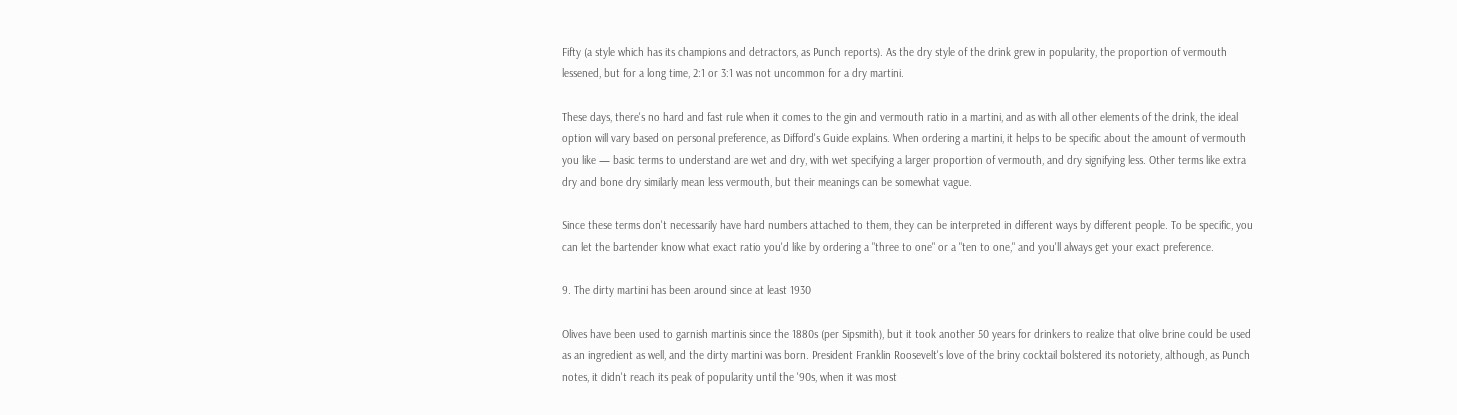Fifty (a style which has its champions and detractors, as Punch reports). As the dry style of the drink grew in popularity, the proportion of vermouth lessened, but for a long time, 2:1 or 3:1 was not uncommon for a dry martini.

These days, there's no hard and fast rule when it comes to the gin and vermouth ratio in a martini, and as with all other elements of the drink, the ideal option will vary based on personal preference, as Difford's Guide explains. When ordering a martini, it helps to be specific about the amount of vermouth you like — basic terms to understand are wet and dry, with wet specifying a larger proportion of vermouth, and dry signifying less. Other terms like extra dry and bone dry similarly mean less vermouth, but their meanings can be somewhat vague.

Since these terms don't necessarily have hard numbers attached to them, they can be interpreted in different ways by different people. To be specific, you can let the bartender know what exact ratio you'd like by ordering a "three to one" or a "ten to one," and you'll always get your exact preference.

9. The dirty martini has been around since at least 1930

Olives have been used to garnish martinis since the 1880s (per Sipsmith), but it took another 50 years for drinkers to realize that olive brine could be used as an ingredient as well, and the dirty martini was born. President Franklin Roosevelt's love of the briny cocktail bolstered its notoriety, although, as Punch notes, it didn't reach its peak of popularity until the '90s, when it was most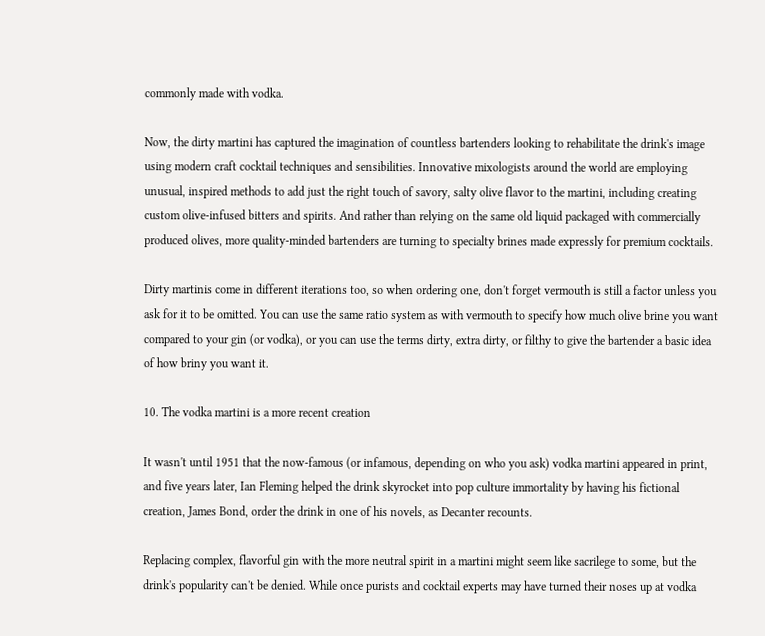commonly made with vodka.

Now, the dirty martini has captured the imagination of countless bartenders looking to rehabilitate the drink's image using modern craft cocktail techniques and sensibilities. Innovative mixologists around the world are employing unusual, inspired methods to add just the right touch of savory, salty olive flavor to the martini, including creating custom olive-infused bitters and spirits. And rather than relying on the same old liquid packaged with commercially produced olives, more quality-minded bartenders are turning to specialty brines made expressly for premium cocktails.

Dirty martinis come in different iterations too, so when ordering one, don't forget vermouth is still a factor unless you ask for it to be omitted. You can use the same ratio system as with vermouth to specify how much olive brine you want compared to your gin (or vodka), or you can use the terms dirty, extra dirty, or filthy to give the bartender a basic idea of how briny you want it.

10. The vodka martini is a more recent creation

It wasn't until 1951 that the now-famous (or infamous, depending on who you ask) vodka martini appeared in print, and five years later, Ian Fleming helped the drink skyrocket into pop culture immortality by having his fictional creation, James Bond, order the drink in one of his novels, as Decanter recounts.

Replacing complex, flavorful gin with the more neutral spirit in a martini might seem like sacrilege to some, but the drink's popularity can't be denied. While once purists and cocktail experts may have turned their noses up at vodka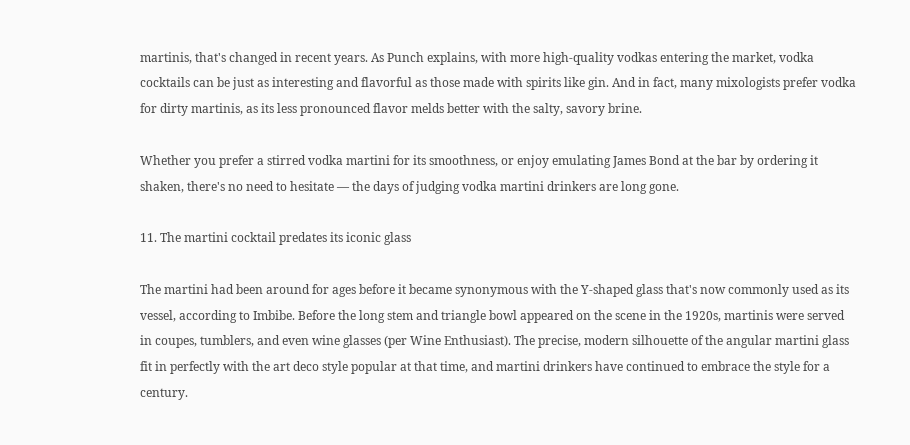martinis, that's changed in recent years. As Punch explains, with more high-quality vodkas entering the market, vodka cocktails can be just as interesting and flavorful as those made with spirits like gin. And in fact, many mixologists prefer vodka for dirty martinis, as its less pronounced flavor melds better with the salty, savory brine.

Whether you prefer a stirred vodka martini for its smoothness, or enjoy emulating James Bond at the bar by ordering it shaken, there's no need to hesitate — the days of judging vodka martini drinkers are long gone.

11. The martini cocktail predates its iconic glass

The martini had been around for ages before it became synonymous with the Y-shaped glass that's now commonly used as its vessel, according to Imbibe. Before the long stem and triangle bowl appeared on the scene in the 1920s, martinis were served in coupes, tumblers, and even wine glasses (per Wine Enthusiast). The precise, modern silhouette of the angular martini glass fit in perfectly with the art deco style popular at that time, and martini drinkers have continued to embrace the style for a century.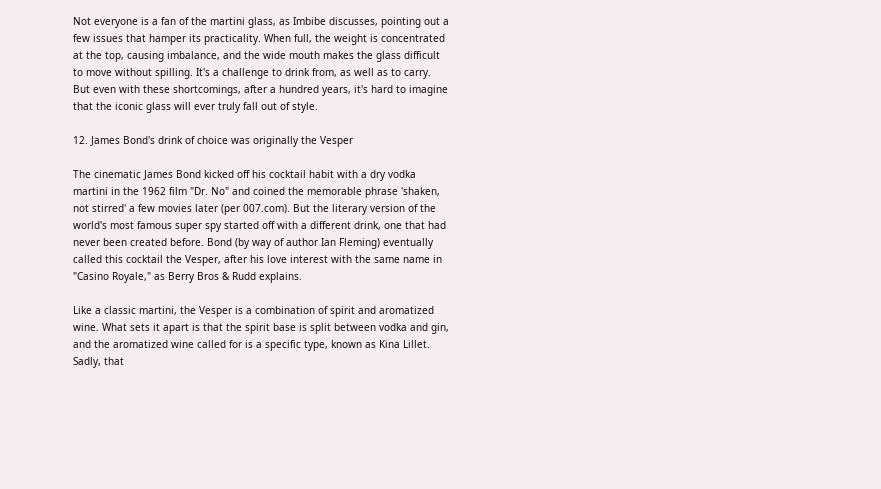Not everyone is a fan of the martini glass, as Imbibe discusses, pointing out a few issues that hamper its practicality. When full, the weight is concentrated at the top, causing imbalance, and the wide mouth makes the glass difficult to move without spilling. It's a challenge to drink from, as well as to carry. But even with these shortcomings, after a hundred years, it's hard to imagine that the iconic glass will ever truly fall out of style.

12. James Bond's drink of choice was originally the Vesper

The cinematic James Bond kicked off his cocktail habit with a dry vodka martini in the 1962 film "Dr. No" and coined the memorable phrase 'shaken, not stirred' a few movies later (per 007.com). But the literary version of the world's most famous super spy started off with a different drink, one that had never been created before. Bond (by way of author Ian Fleming) eventually called this cocktail the Vesper, after his love interest with the same name in "Casino Royale," as Berry Bros & Rudd explains.

Like a classic martini, the Vesper is a combination of spirit and aromatized wine. What sets it apart is that the spirit base is split between vodka and gin, and the aromatized wine called for is a specific type, known as Kina Lillet. Sadly, that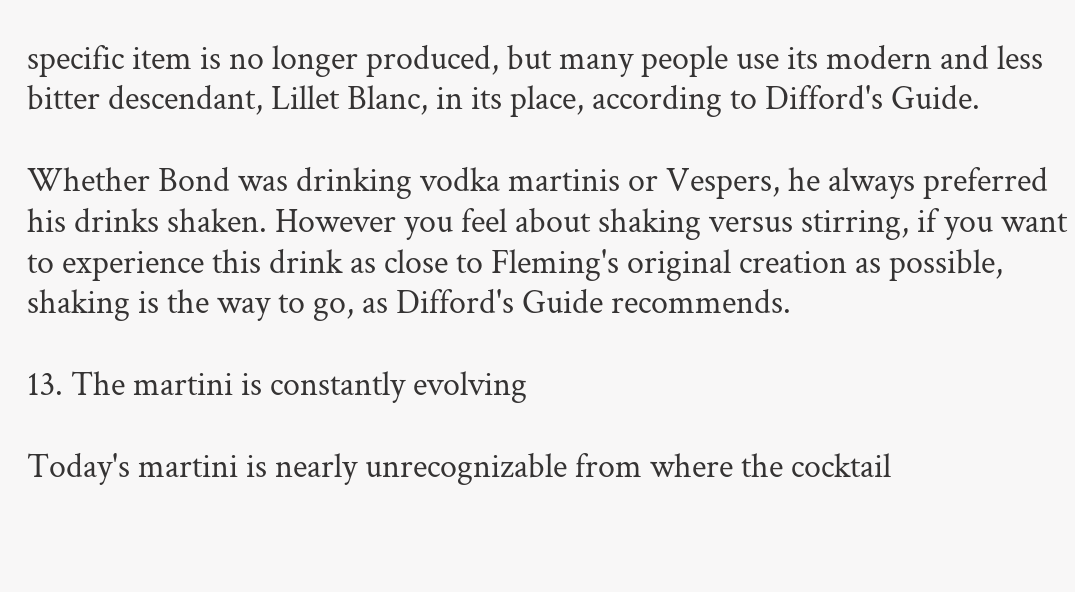specific item is no longer produced, but many people use its modern and less bitter descendant, Lillet Blanc, in its place, according to Difford's Guide.

Whether Bond was drinking vodka martinis or Vespers, he always preferred his drinks shaken. However you feel about shaking versus stirring, if you want to experience this drink as close to Fleming's original creation as possible, shaking is the way to go, as Difford's Guide recommends.

13. The martini is constantly evolving

Today's martini is nearly unrecognizable from where the cocktail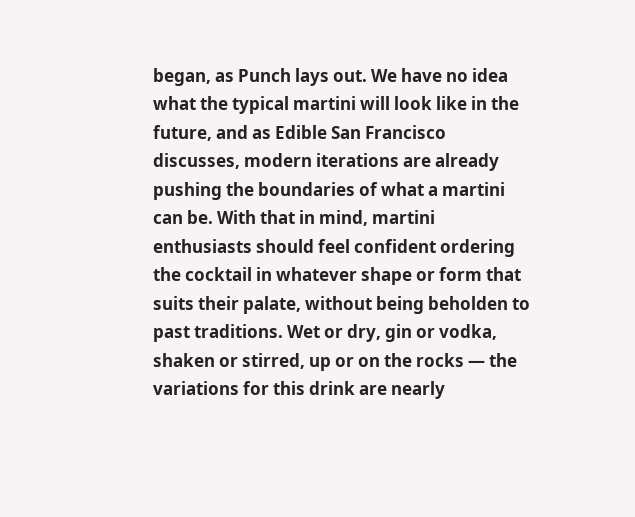began, as Punch lays out. We have no idea what the typical martini will look like in the future, and as Edible San Francisco discusses, modern iterations are already pushing the boundaries of what a martini can be. With that in mind, martini enthusiasts should feel confident ordering the cocktail in whatever shape or form that suits their palate, without being beholden to past traditions. Wet or dry, gin or vodka, shaken or stirred, up or on the rocks — the variations for this drink are nearly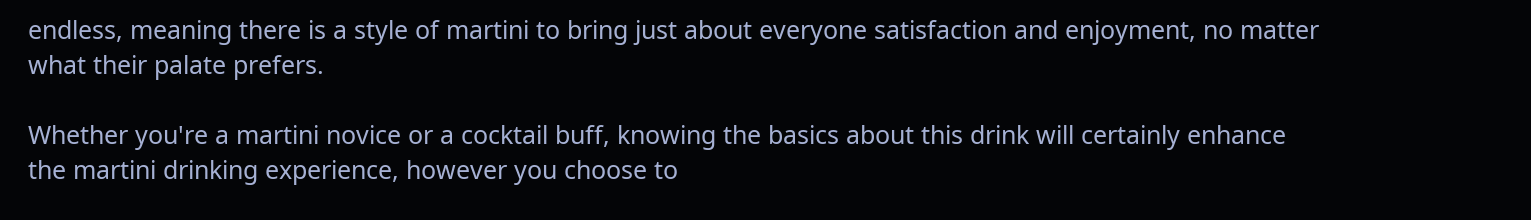endless, meaning there is a style of martini to bring just about everyone satisfaction and enjoyment, no matter what their palate prefers.

Whether you're a martini novice or a cocktail buff, knowing the basics about this drink will certainly enhance the martini drinking experience, however you choose to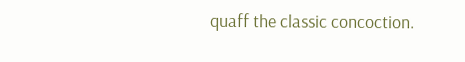quaff the classic concoction.